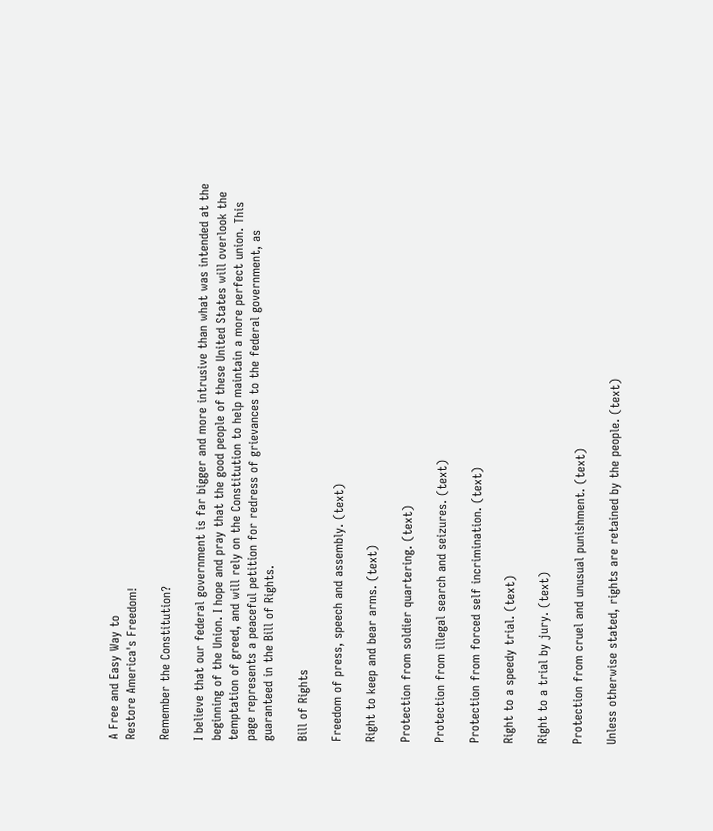A Free and Easy Way to
Restore America's Freedom!

Remember the Constitution?

I believe that our federal government is far bigger and more intrusive than what was intended at the beginning of the Union. I hope and pray that the good people of these United States will overlook the temptation of greed, and will rely on the Constitution to help maintain a more perfect union. This page represents a peaceful petition for redress of grievances to the federal government, as guaranteed in the Bill of Rights.

Bill of Rights

Freedom of press, speech and assembly. (text)

Right to keep and bear arms. (text)

Protection from soldier quartering. (text)

Protection from illegal search and seizures. (text)

Protection from forced self incrimination. (text)

Right to a speedy trial. (text)

Right to a trial by jury. (text)

Protection from cruel and unusual punishment. (text)

Unless otherwise stated, rights are retained by the people. (text)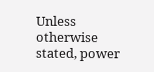Unless otherwise stated, power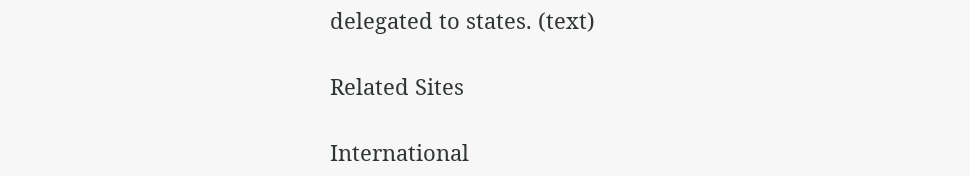delegated to states. (text)

Related Sites

International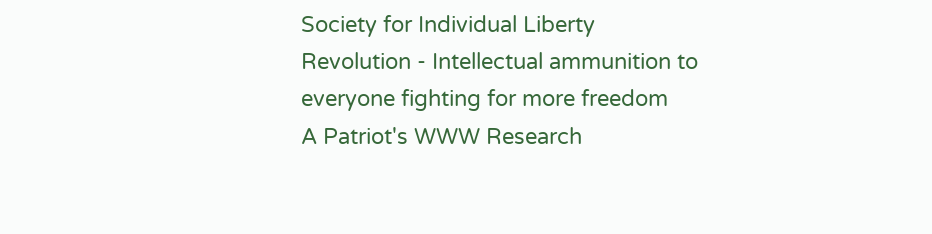Society for Individual Liberty
Revolution - Intellectual ammunition to everyone fighting for more freedom
A Patriot's WWW Research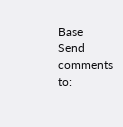Base
Send comments to: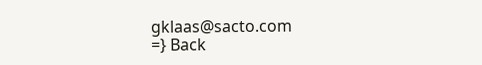gklaas@sacto.com
=} Back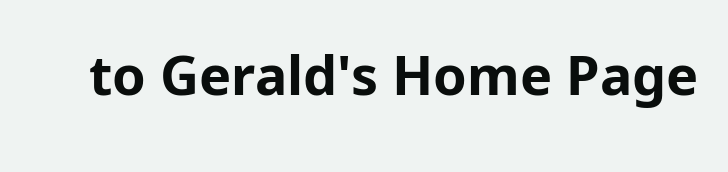to Gerald's Home Page